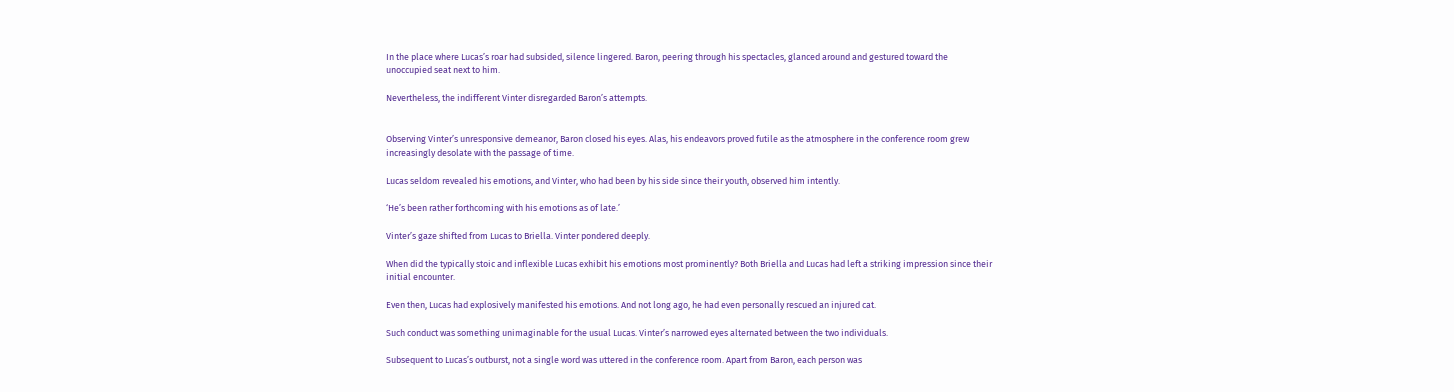In the place where Lucas’s roar had subsided, silence lingered. Baron, peering through his spectacles, glanced around and gestured toward the unoccupied seat next to him.

Nevertheless, the indifferent Vinter disregarded Baron’s attempts.


Observing Vinter’s unresponsive demeanor, Baron closed his eyes. Alas, his endeavors proved futile as the atmosphere in the conference room grew increasingly desolate with the passage of time.

Lucas seldom revealed his emotions, and Vinter, who had been by his side since their youth, observed him intently.

‘He’s been rather forthcoming with his emotions as of late.’

Vinter’s gaze shifted from Lucas to Briella. Vinter pondered deeply.

When did the typically stoic and inflexible Lucas exhibit his emotions most prominently? Both Briella and Lucas had left a striking impression since their initial encounter.

Even then, Lucas had explosively manifested his emotions. And not long ago, he had even personally rescued an injured cat.

Such conduct was something unimaginable for the usual Lucas. Vinter’s narrowed eyes alternated between the two individuals.

Subsequent to Lucas’s outburst, not a single word was uttered in the conference room. Apart from Baron, each person was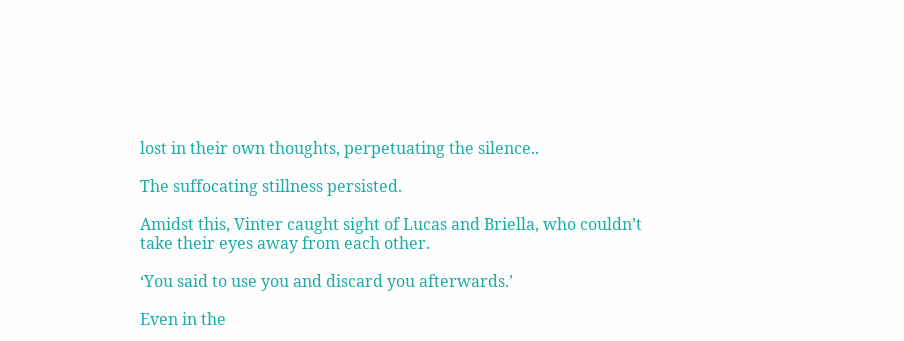lost in their own thoughts, perpetuating the silence..

The suffocating stillness persisted.

Amidst this, Vinter caught sight of Lucas and Briella, who couldn’t take their eyes away from each other.

‘You said to use you and discard you afterwards.’

Even in the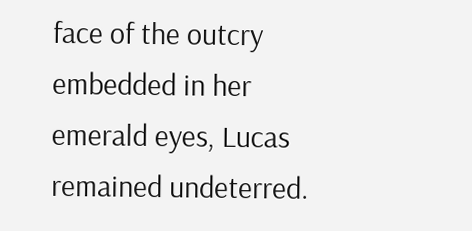face of the outcry embedded in her emerald eyes, Lucas remained undeterred.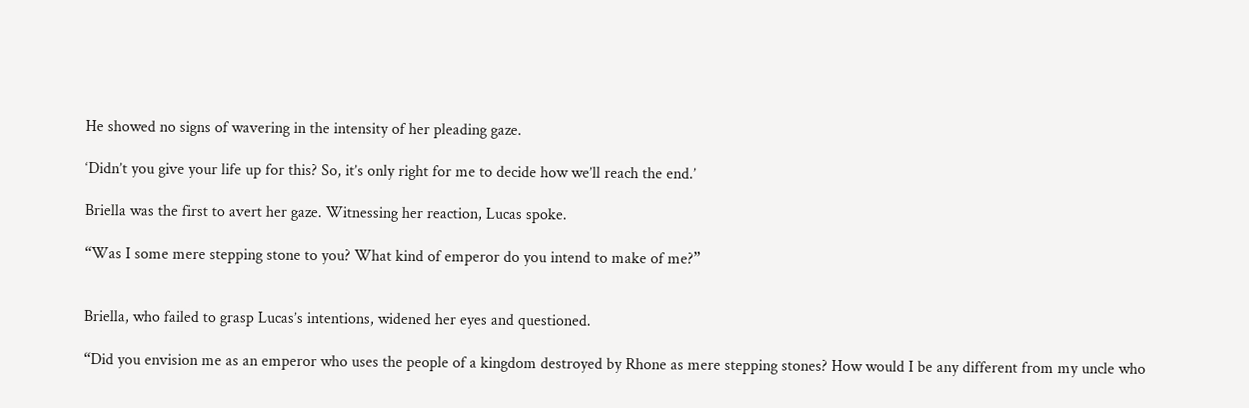He showed no signs of wavering in the intensity of her pleading gaze.

‘Didn’t you give your life up for this? So, it’s only right for me to decide how we’ll reach the end.’

Briella was the first to avert her gaze. Witnessing her reaction, Lucas spoke.

“Was I some mere stepping stone to you? What kind of emperor do you intend to make of me?”


Briella, who failed to grasp Lucas’s intentions, widened her eyes and questioned.

“Did you envision me as an emperor who uses the people of a kingdom destroyed by Rhone as mere stepping stones? How would I be any different from my uncle who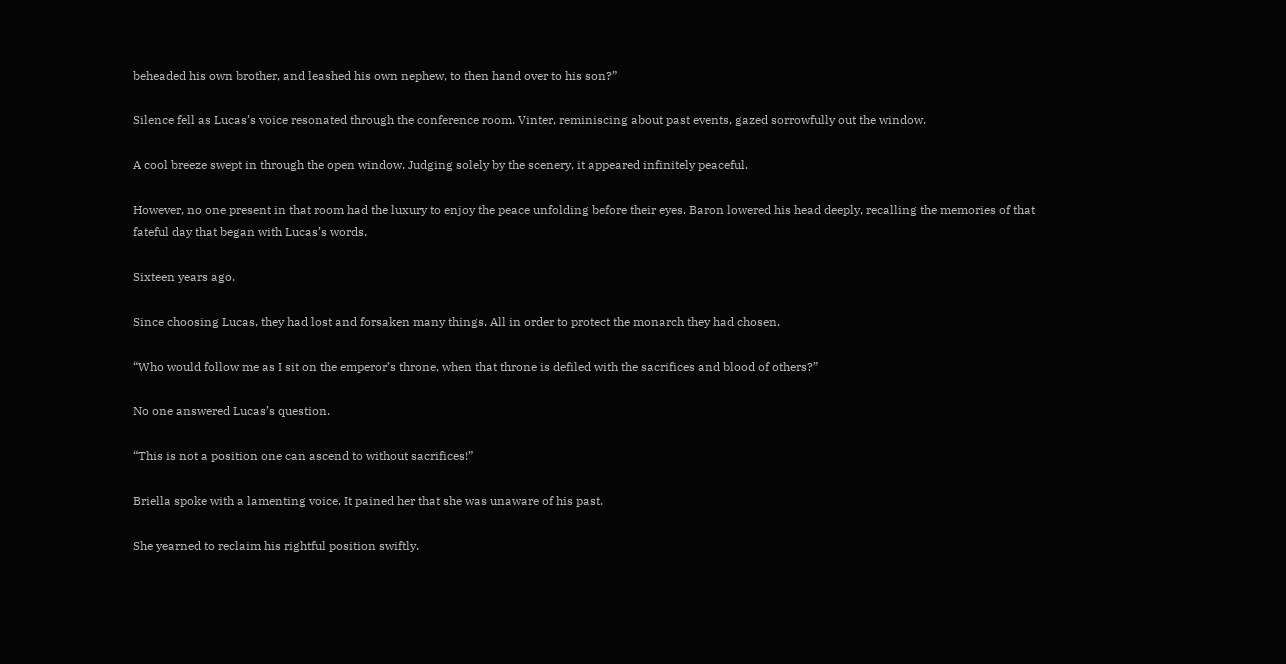beheaded his own brother, and leashed his own nephew, to then hand over to his son?”

Silence fell as Lucas’s voice resonated through the conference room. Vinter, reminiscing about past events, gazed sorrowfully out the window.

A cool breeze swept in through the open window. Judging solely by the scenery, it appeared infinitely peaceful.

However, no one present in that room had the luxury to enjoy the peace unfolding before their eyes. Baron lowered his head deeply, recalling the memories of that fateful day that began with Lucas’s words.

Sixteen years ago.

Since choosing Lucas, they had lost and forsaken many things. All in order to protect the monarch they had chosen.

“Who would follow me as I sit on the emperor’s throne, when that throne is defiled with the sacrifices and blood of others?”

No one answered Lucas’s question.

“This is not a position one can ascend to without sacrifices!”

Briella spoke with a lamenting voice. It pained her that she was unaware of his past.

She yearned to reclaim his rightful position swiftly.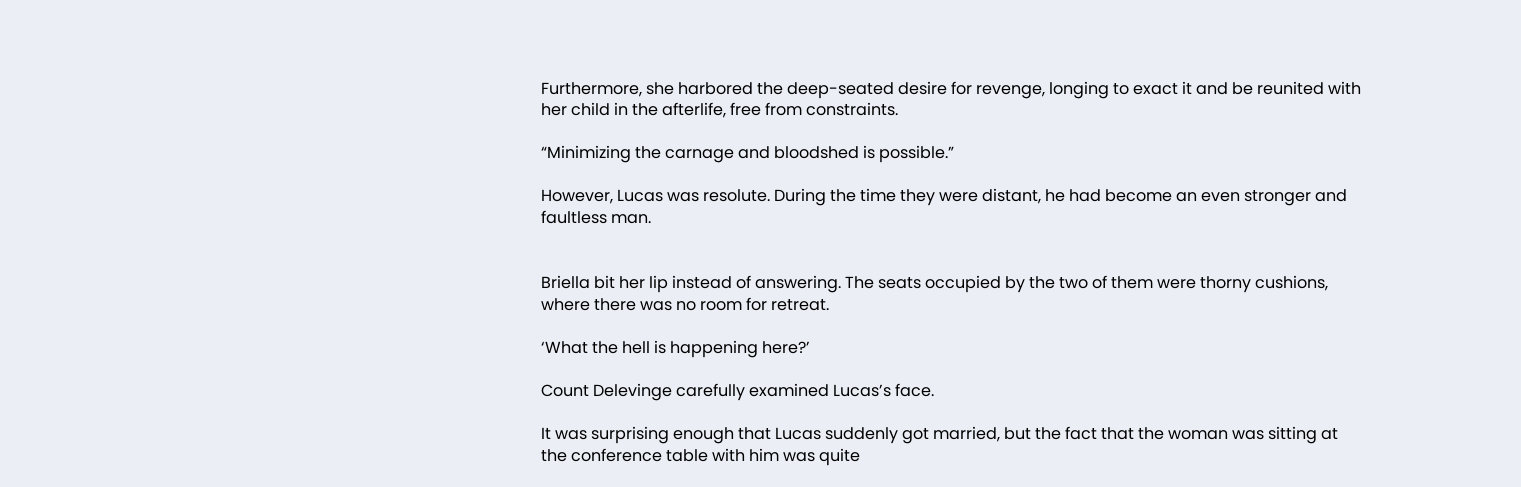Furthermore, she harbored the deep-seated desire for revenge, longing to exact it and be reunited with her child in the afterlife, free from constraints.

“Minimizing the carnage and bloodshed is possible.”

However, Lucas was resolute. During the time they were distant, he had become an even stronger and faultless man.


Briella bit her lip instead of answering. The seats occupied by the two of them were thorny cushions, where there was no room for retreat.

‘What the hell is happening here?’

Count Delevinge carefully examined Lucas’s face.

It was surprising enough that Lucas suddenly got married, but the fact that the woman was sitting at the conference table with him was quite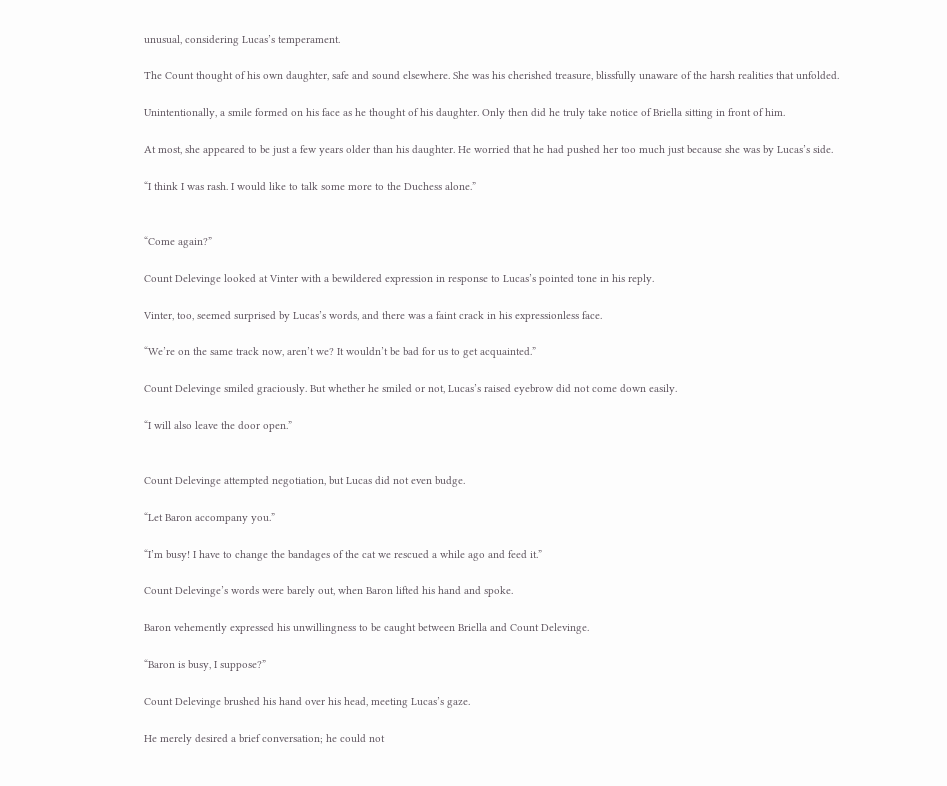unusual, considering Lucas’s temperament.

The Count thought of his own daughter, safe and sound elsewhere. She was his cherished treasure, blissfully unaware of the harsh realities that unfolded.

Unintentionally, a smile formed on his face as he thought of his daughter. Only then did he truly take notice of Briella sitting in front of him.

At most, she appeared to be just a few years older than his daughter. He worried that he had pushed her too much just because she was by Lucas’s side.

“I think I was rash. I would like to talk some more to the Duchess alone.”


“Come again?”

Count Delevinge looked at Vinter with a bewildered expression in response to Lucas’s pointed tone in his reply.

Vinter, too, seemed surprised by Lucas’s words, and there was a faint crack in his expressionless face.

“We’re on the same track now, aren’t we? It wouldn’t be bad for us to get acquainted.”

Count Delevinge smiled graciously. But whether he smiled or not, Lucas’s raised eyebrow did not come down easily.

“I will also leave the door open.”


Count Delevinge attempted negotiation, but Lucas did not even budge.

“Let Baron accompany you.”

“I’m busy! I have to change the bandages of the cat we rescued a while ago and feed it.”

Count Delevinge’s words were barely out, when Baron lifted his hand and spoke.

Baron vehemently expressed his unwillingness to be caught between Briella and Count Delevinge.

“Baron is busy, I suppose?”

Count Delevinge brushed his hand over his head, meeting Lucas’s gaze.

He merely desired a brief conversation; he could not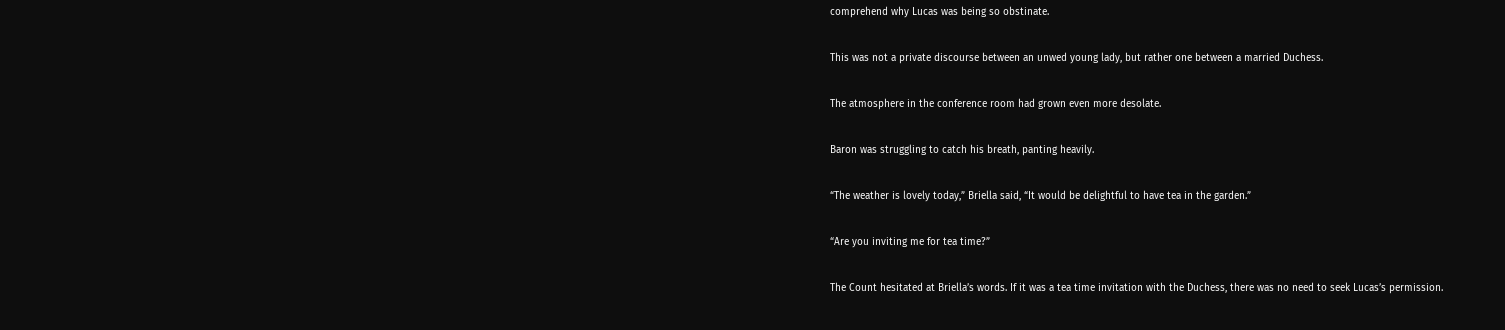comprehend why Lucas was being so obstinate.

This was not a private discourse between an unwed young lady, but rather one between a married Duchess.

The atmosphere in the conference room had grown even more desolate.

Baron was struggling to catch his breath, panting heavily.

“The weather is lovely today,” Briella said, “It would be delightful to have tea in the garden.”

“Are you inviting me for tea time?”

The Count hesitated at Briella’s words. If it was a tea time invitation with the Duchess, there was no need to seek Lucas’s permission.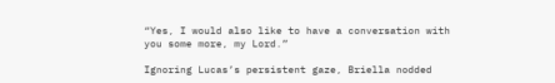“Yes, I would also like to have a conversation with you some more, my Lord.”

Ignoring Lucas’s persistent gaze, Briella nodded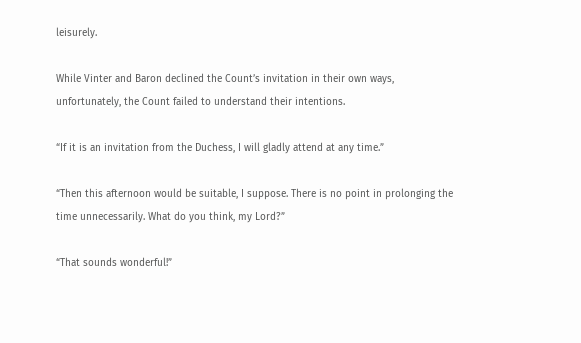leisurely.

While Vinter and Baron declined the Count’s invitation in their own ways, unfortunately, the Count failed to understand their intentions.

“If it is an invitation from the Duchess, I will gladly attend at any time.”

“Then this afternoon would be suitable, I suppose. There is no point in prolonging the time unnecessarily. What do you think, my Lord?”

“That sounds wonderful!”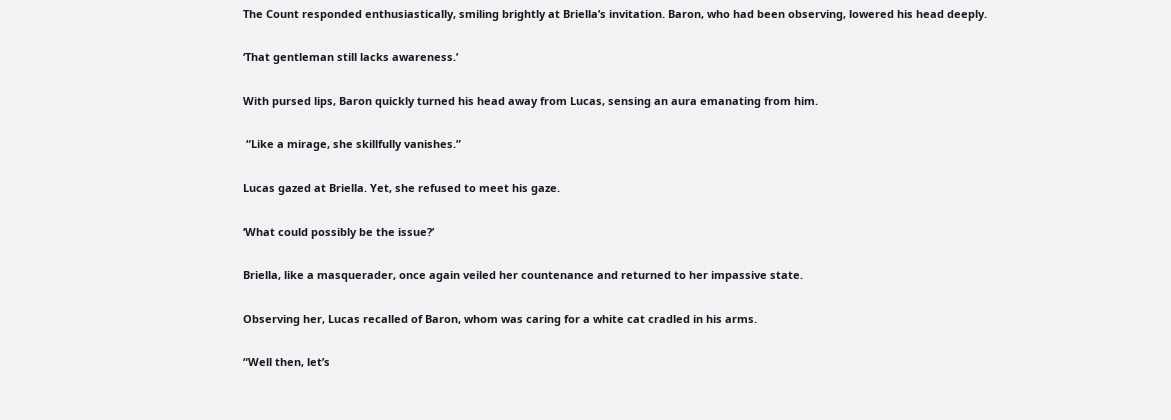The Count responded enthusiastically, smiling brightly at Briella’s invitation. Baron, who had been observing, lowered his head deeply.

‘That gentleman still lacks awareness.’

With pursed lips, Baron quickly turned his head away from Lucas, sensing an aura emanating from him.

 “Like a mirage, she skillfully vanishes.”

Lucas gazed at Briella. Yet, she refused to meet his gaze.

‘What could possibly be the issue?’

Briella, like a masquerader, once again veiled her countenance and returned to her impassive state.

Observing her, Lucas recalled of Baron, whom was caring for a white cat cradled in his arms.

“Well then, let’s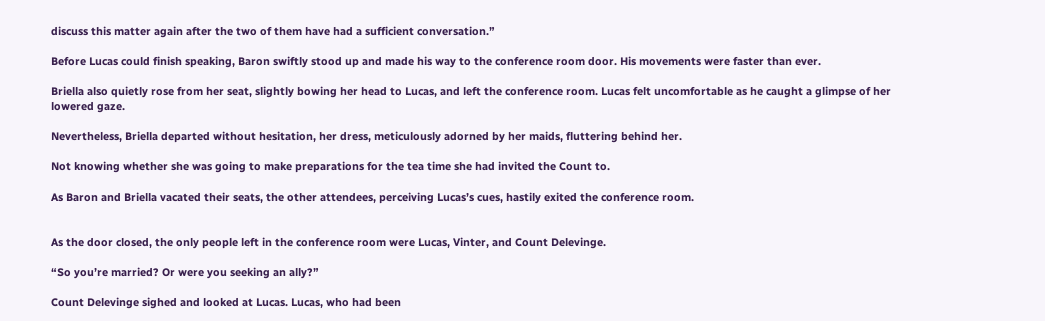discuss this matter again after the two of them have had a sufficient conversation.”

Before Lucas could finish speaking, Baron swiftly stood up and made his way to the conference room door. His movements were faster than ever.

Briella also quietly rose from her seat, slightly bowing her head to Lucas, and left the conference room. Lucas felt uncomfortable as he caught a glimpse of her lowered gaze.

Nevertheless, Briella departed without hesitation, her dress, meticulously adorned by her maids, fluttering behind her.

Not knowing whether she was going to make preparations for the tea time she had invited the Count to.

As Baron and Briella vacated their seats, the other attendees, perceiving Lucas’s cues, hastily exited the conference room.


As the door closed, the only people left in the conference room were Lucas, Vinter, and Count Delevinge.

“So you’re married? Or were you seeking an ally?”

Count Delevinge sighed and looked at Lucas. Lucas, who had been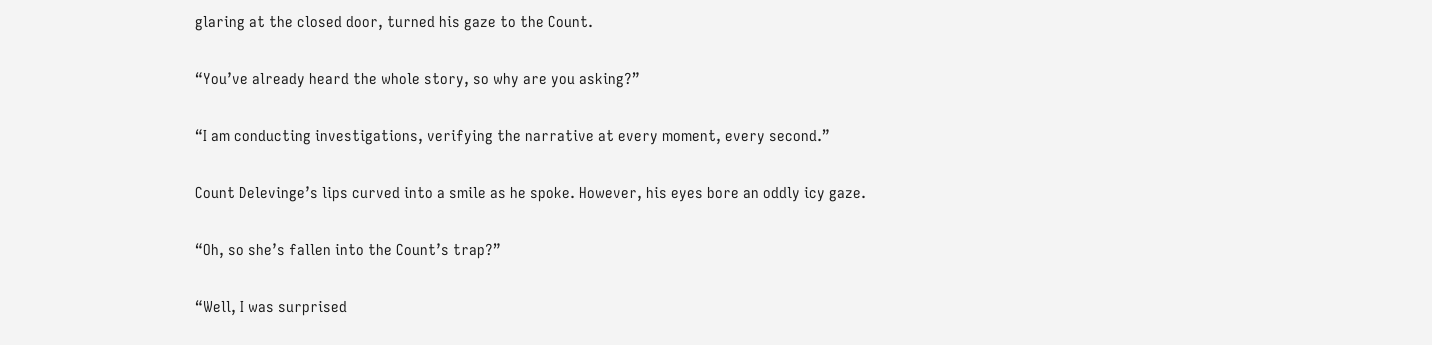glaring at the closed door, turned his gaze to the Count.

“You’ve already heard the whole story, so why are you asking?”

“I am conducting investigations, verifying the narrative at every moment, every second.”

Count Delevinge’s lips curved into a smile as he spoke. However, his eyes bore an oddly icy gaze.

“Oh, so she’s fallen into the Count’s trap?”

“Well, I was surprised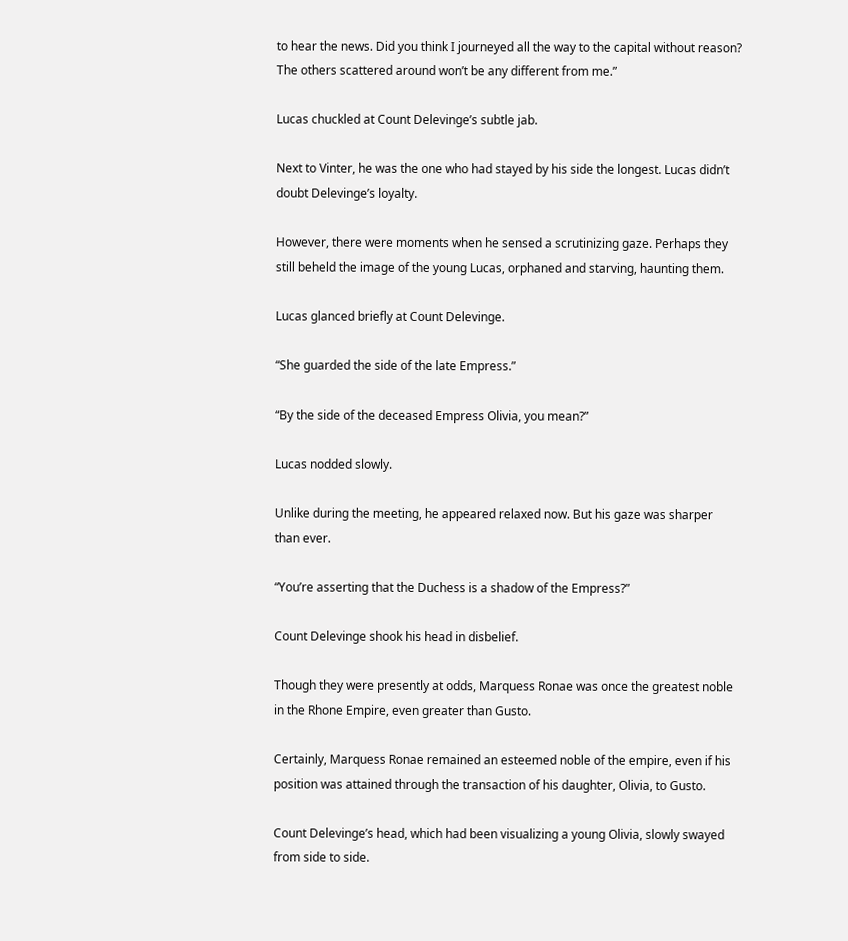to hear the news. Did you think I journeyed all the way to the capital without reason? The others scattered around won’t be any different from me.”

Lucas chuckled at Count Delevinge’s subtle jab.

Next to Vinter, he was the one who had stayed by his side the longest. Lucas didn’t doubt Delevinge’s loyalty.

However, there were moments when he sensed a scrutinizing gaze. Perhaps they still beheld the image of the young Lucas, orphaned and starving, haunting them.

Lucas glanced briefly at Count Delevinge.

“She guarded the side of the late Empress.”

“By the side of the deceased Empress Olivia, you mean?”

Lucas nodded slowly.

Unlike during the meeting, he appeared relaxed now. But his gaze was sharper than ever.

“You’re asserting that the Duchess is a shadow of the Empress?”

Count Delevinge shook his head in disbelief.

Though they were presently at odds, Marquess Ronae was once the greatest noble in the Rhone Empire, even greater than Gusto.

Certainly, Marquess Ronae remained an esteemed noble of the empire, even if his position was attained through the transaction of his daughter, Olivia, to Gusto.

Count Delevinge’s head, which had been visualizing a young Olivia, slowly swayed from side to side.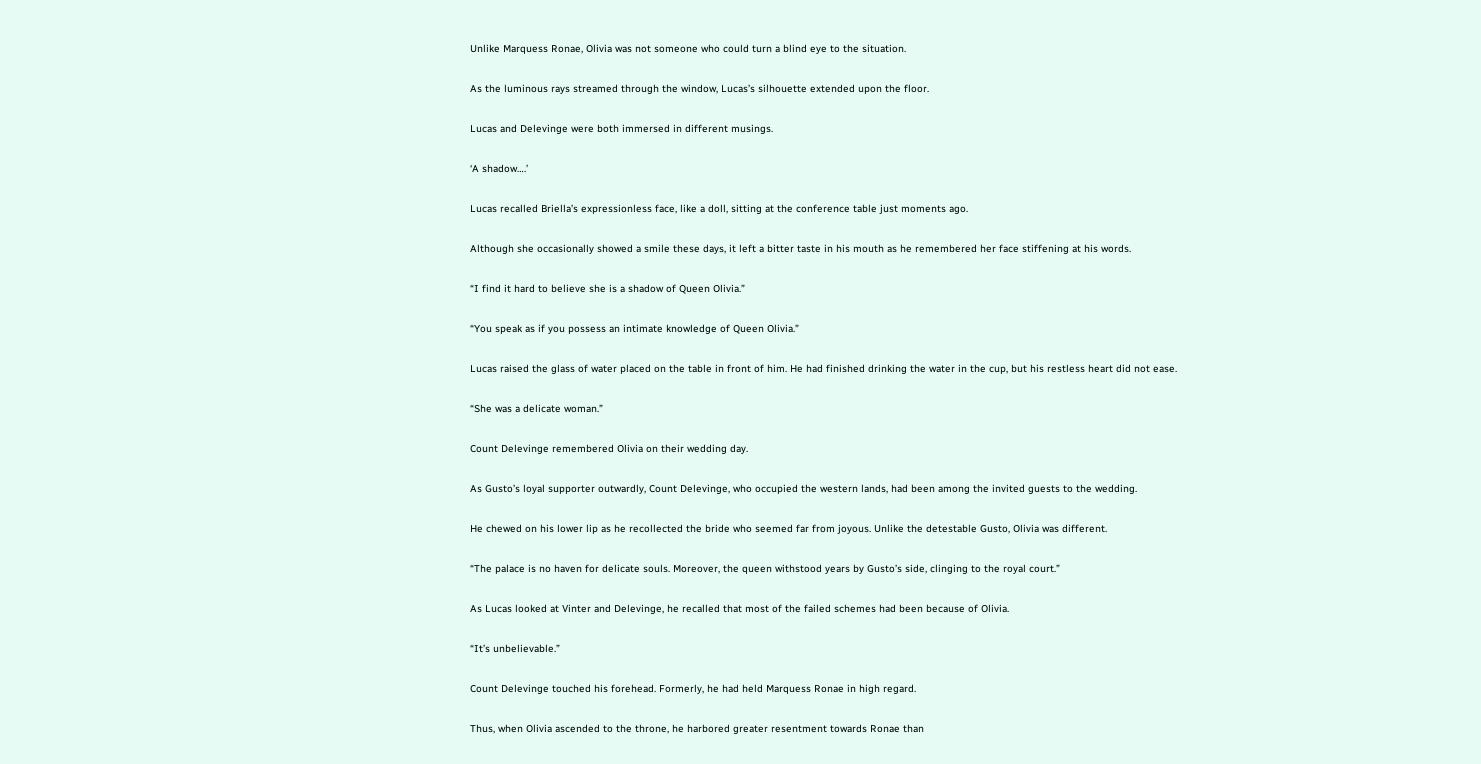Unlike Marquess Ronae, Olivia was not someone who could turn a blind eye to the situation.

As the luminous rays streamed through the window, Lucas’s silhouette extended upon the floor.

Lucas and Delevinge were both immersed in different musings.

‘A shadow….’

Lucas recalled Briella’s expressionless face, like a doll, sitting at the conference table just moments ago.

Although she occasionally showed a smile these days, it left a bitter taste in his mouth as he remembered her face stiffening at his words.

“I find it hard to believe she is a shadow of Queen Olivia.”

“You speak as if you possess an intimate knowledge of Queen Olivia.”

Lucas raised the glass of water placed on the table in front of him. He had finished drinking the water in the cup, but his restless heart did not ease.

“She was a delicate woman.”

Count Delevinge remembered Olivia on their wedding day.

As Gusto’s loyal supporter outwardly, Count Delevinge, who occupied the western lands, had been among the invited guests to the wedding.

He chewed on his lower lip as he recollected the bride who seemed far from joyous. Unlike the detestable Gusto, Olivia was different.

“The palace is no haven for delicate souls. Moreover, the queen withstood years by Gusto’s side, clinging to the royal court.”

As Lucas looked at Vinter and Delevinge, he recalled that most of the failed schemes had been because of Olivia.

“It’s unbelievable.”

Count Delevinge touched his forehead. Formerly, he had held Marquess Ronae in high regard.

Thus, when Olivia ascended to the throne, he harbored greater resentment towards Ronae than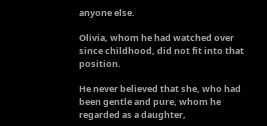anyone else.

Olivia, whom he had watched over since childhood, did not fit into that position.

He never believed that she, who had been gentle and pure, whom he regarded as a daughter,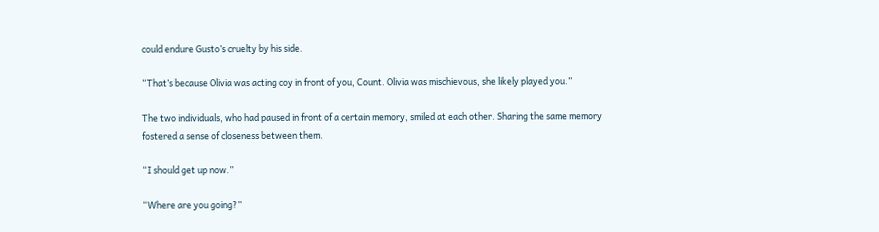could endure Gusto’s cruelty by his side.

“That’s because Olivia was acting coy in front of you, Count. Olivia was mischievous, she likely played you.”

The two individuals, who had paused in front of a certain memory, smiled at each other. Sharing the same memory fostered a sense of closeness between them.

“I should get up now.”

“Where are you going?”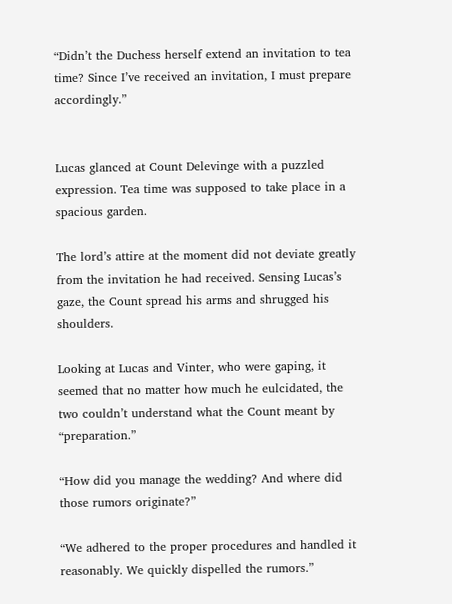“Didn’t the Duchess herself extend an invitation to tea time? Since I’ve received an invitation, I must prepare accordingly.”


Lucas glanced at Count Delevinge with a puzzled expression. Tea time was supposed to take place in a spacious garden.

The lord’s attire at the moment did not deviate greatly from the invitation he had received. Sensing Lucas’s gaze, the Count spread his arms and shrugged his shoulders.

Looking at Lucas and Vinter, who were gaping, it seemed that no matter how much he eulcidated, the two couldn’t understand what the Count meant by “preparation.”

“How did you manage the wedding? And where did those rumors originate?”

“We adhered to the proper procedures and handled it reasonably. We quickly dispelled the rumors.”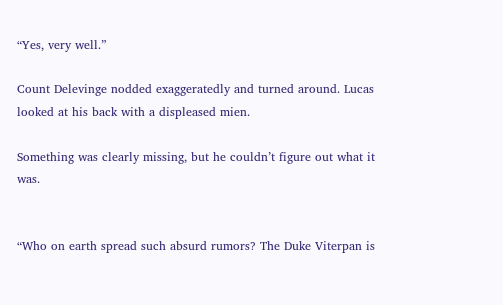“Yes, very well.”

Count Delevinge nodded exaggeratedly and turned around. Lucas looked at his back with a displeased mien.

Something was clearly missing, but he couldn’t figure out what it was.


“Who on earth spread such absurd rumors? The Duke Viterpan is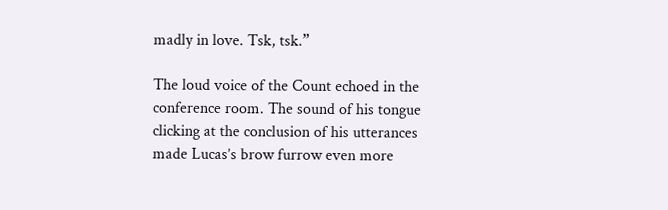madly in love. Tsk, tsk.”

The loud voice of the Count echoed in the conference room. The sound of his tongue clicking at the conclusion of his utterances made Lucas’s brow furrow even more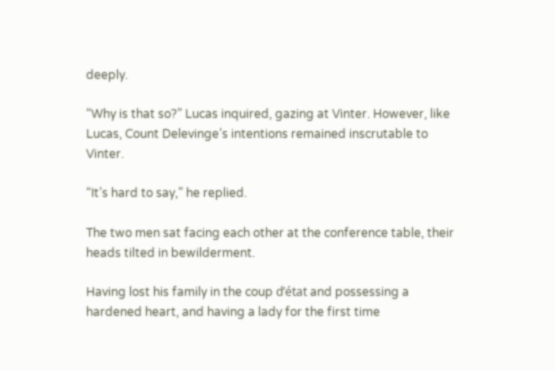deeply.

“Why is that so?” Lucas inquired, gazing at Vinter. However, like Lucas, Count Delevinge’s intentions remained inscrutable to Vinter.

“It’s hard to say,” he replied.

The two men sat facing each other at the conference table, their heads tilted in bewilderment.

Having lost his family in the coup d’état and possessing a hardened heart, and having a lady for the first time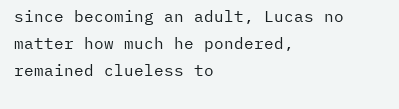since becoming an adult, Lucas no matter how much he pondered, remained clueless to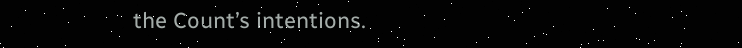the Count’s intentions.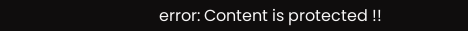error: Content is protected !!